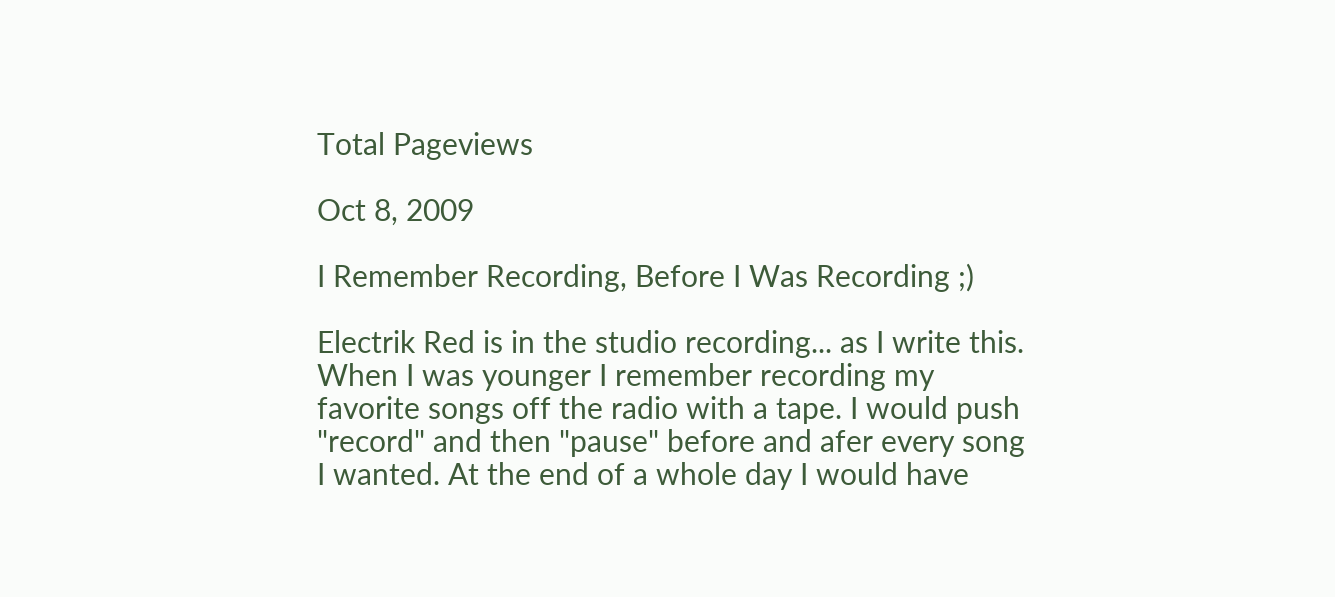Total Pageviews

Oct 8, 2009

I Remember Recording, Before I Was Recording ;)

Electrik Red is in the studio recording... as I write this.
When I was younger I remember recording my favorite songs off the radio with a tape. I would push "record" and then "pause" before and afer every song I wanted. At the end of a whole day I would have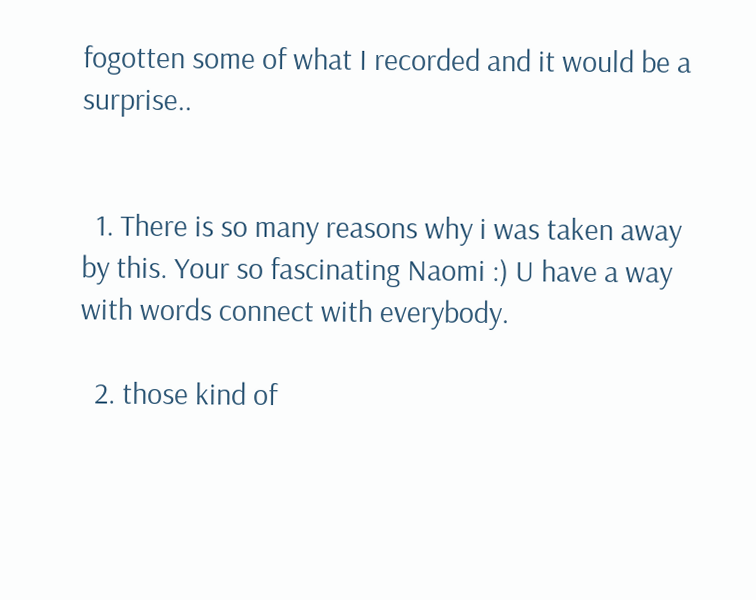fogotten some of what I recorded and it would be a surprise..


  1. There is so many reasons why i was taken away by this. Your so fascinating Naomi :) U have a way with words connect with everybody.

  2. those kind of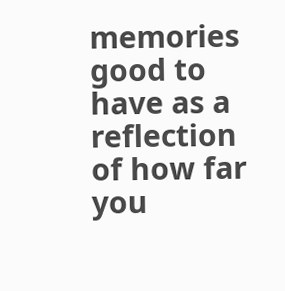memories good to have as a reflection of how far you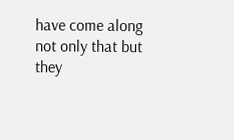have come along not only that but they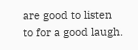are good to listen to for a good laugh.